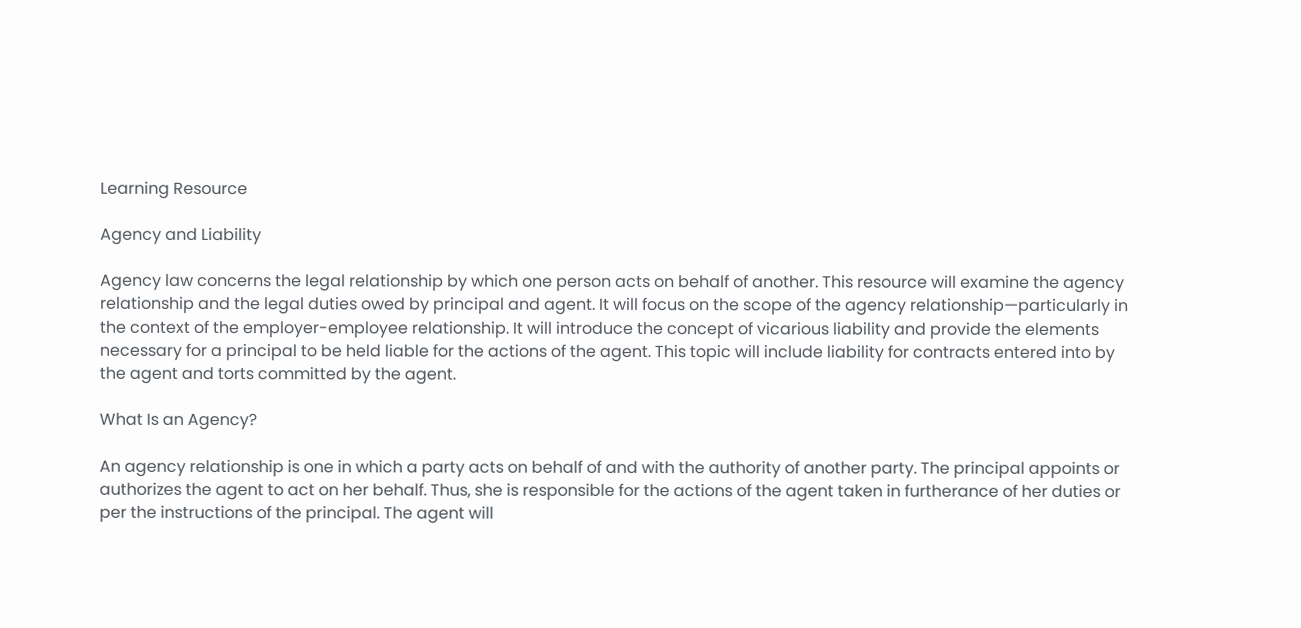Learning Resource

Agency and Liability

Agency law concerns the legal relationship by which one person acts on behalf of another. This resource will examine the agency relationship and the legal duties owed by principal and agent. It will focus on the scope of the agency relationship—particularly in the context of the employer-employee relationship. It will introduce the concept of vicarious liability and provide the elements necessary for a principal to be held liable for the actions of the agent. This topic will include liability for contracts entered into by the agent and torts committed by the agent.

What Is an Agency?

An agency relationship is one in which a party acts on behalf of and with the authority of another party. The principal appoints or authorizes the agent to act on her behalf. Thus, she is responsible for the actions of the agent taken in furtherance of her duties or per the instructions of the principal. The agent will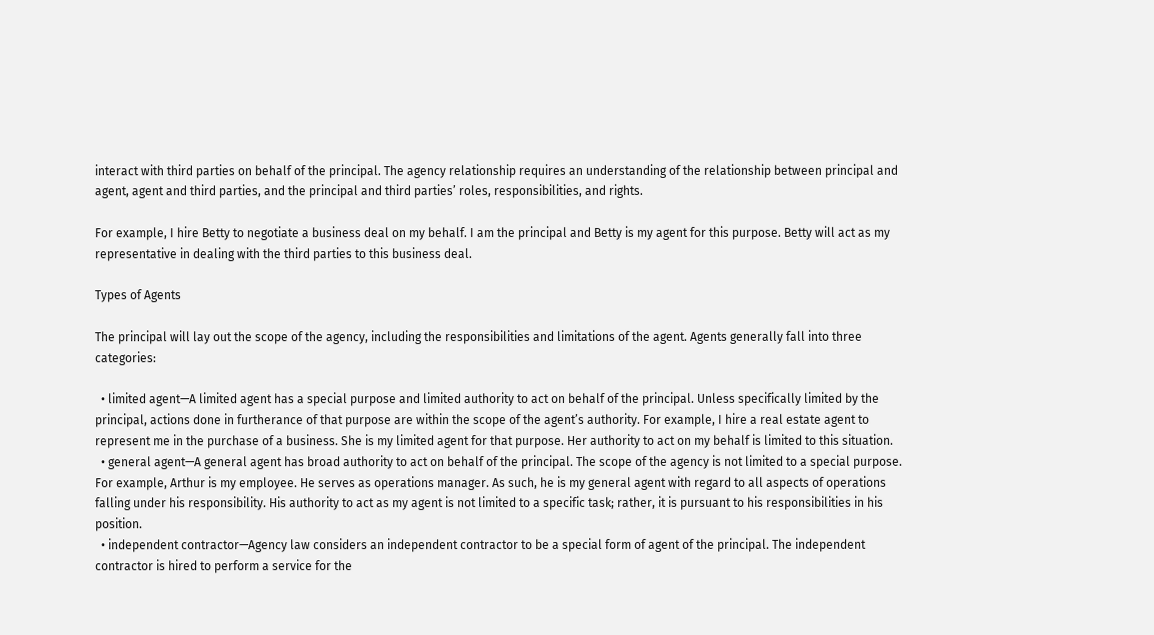interact with third parties on behalf of the principal. The agency relationship requires an understanding of the relationship between principal and agent, agent and third parties, and the principal and third parties’ roles, responsibilities, and rights.

For example, I hire Betty to negotiate a business deal on my behalf. I am the principal and Betty is my agent for this purpose. Betty will act as my representative in dealing with the third parties to this business deal.

Types of Agents

The principal will lay out the scope of the agency, including the responsibilities and limitations of the agent. Agents generally fall into three categories:

  • limited agent—A limited agent has a special purpose and limited authority to act on behalf of the principal. Unless specifically limited by the principal, actions done in furtherance of that purpose are within the scope of the agent’s authority. For example, I hire a real estate agent to represent me in the purchase of a business. She is my limited agent for that purpose. Her authority to act on my behalf is limited to this situation.
  • general agent—A general agent has broad authority to act on behalf of the principal. The scope of the agency is not limited to a special purpose. For example, Arthur is my employee. He serves as operations manager. As such, he is my general agent with regard to all aspects of operations falling under his responsibility. His authority to act as my agent is not limited to a specific task; rather, it is pursuant to his responsibilities in his position.
  • independent contractor—Agency law considers an independent contractor to be a special form of agent of the principal. The independent contractor is hired to perform a service for the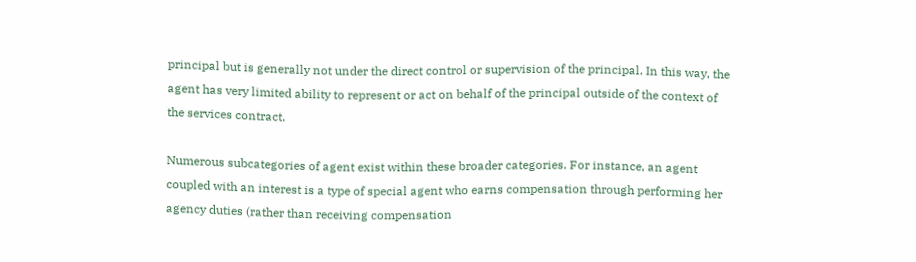principal but is generally not under the direct control or supervision of the principal. In this way, the agent has very limited ability to represent or act on behalf of the principal outside of the context of the services contract.

Numerous subcategories of agent exist within these broader categories. For instance, an agent coupled with an interest is a type of special agent who earns compensation through performing her agency duties (rather than receiving compensation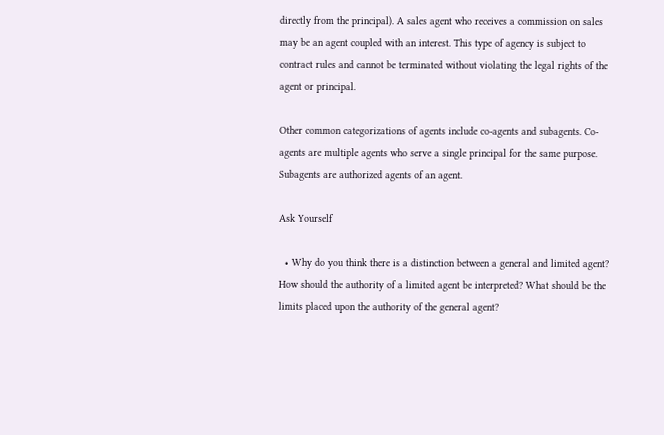directly from the principal). A sales agent who receives a commission on sales may be an agent coupled with an interest. This type of agency is subject to contract rules and cannot be terminated without violating the legal rights of the agent or principal.

Other common categorizations of agents include co-agents and subagents. Co-agents are multiple agents who serve a single principal for the same purpose. Subagents are authorized agents of an agent.

Ask Yourself

  • Why do you think there is a distinction between a general and limited agent? How should the authority of a limited agent be interpreted? What should be the limits placed upon the authority of the general agent?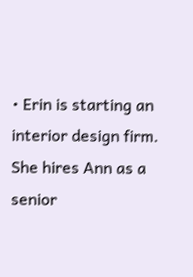• Erin is starting an interior design firm. She hires Ann as a senior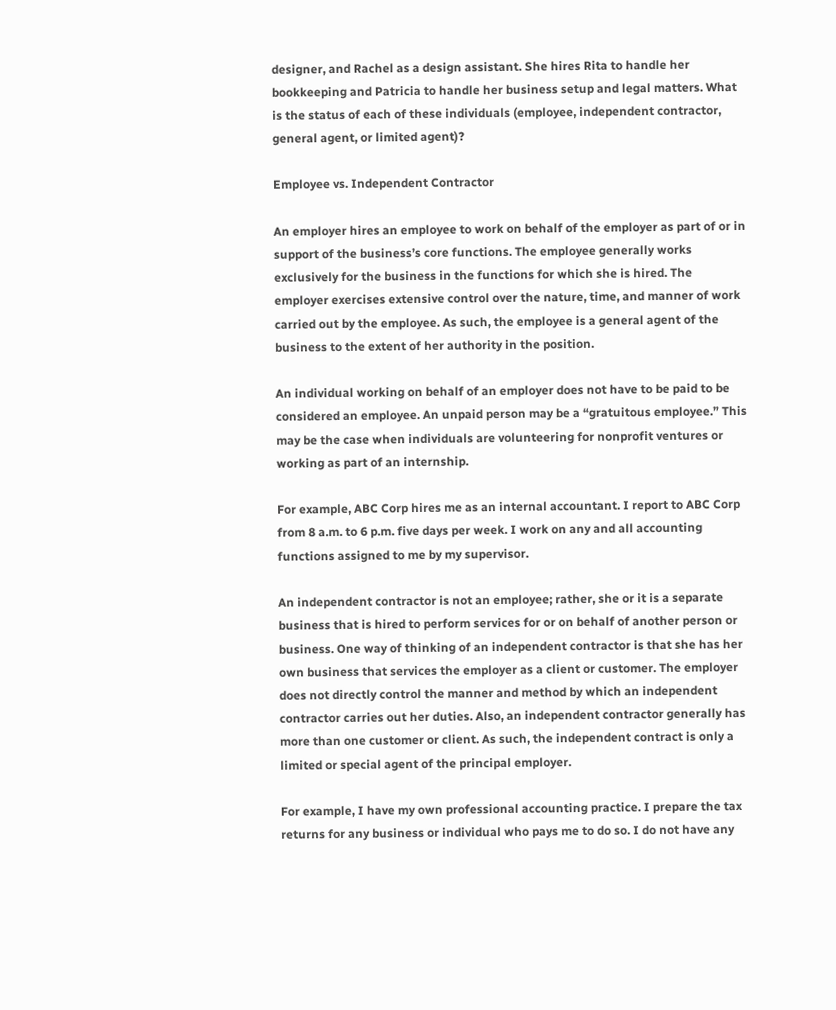designer, and Rachel as a design assistant. She hires Rita to handle her bookkeeping and Patricia to handle her business setup and legal matters. What is the status of each of these individuals (employee, independent contractor, general agent, or limited agent)?

Employee vs. Independent Contractor

An employer hires an employee to work on behalf of the employer as part of or in support of the business’s core functions. The employee generally works exclusively for the business in the functions for which she is hired. The employer exercises extensive control over the nature, time, and manner of work carried out by the employee. As such, the employee is a general agent of the business to the extent of her authority in the position.

An individual working on behalf of an employer does not have to be paid to be considered an employee. An unpaid person may be a “gratuitous employee.” This may be the case when individuals are volunteering for nonprofit ventures or working as part of an internship.

For example, ABC Corp hires me as an internal accountant. I report to ABC Corp from 8 a.m. to 6 p.m. five days per week. I work on any and all accounting functions assigned to me by my supervisor.

An independent contractor is not an employee; rather, she or it is a separate business that is hired to perform services for or on behalf of another person or business. One way of thinking of an independent contractor is that she has her own business that services the employer as a client or customer. The employer does not directly control the manner and method by which an independent contractor carries out her duties. Also, an independent contractor generally has more than one customer or client. As such, the independent contract is only a limited or special agent of the principal employer.

For example, I have my own professional accounting practice. I prepare the tax returns for any business or individual who pays me to do so. I do not have any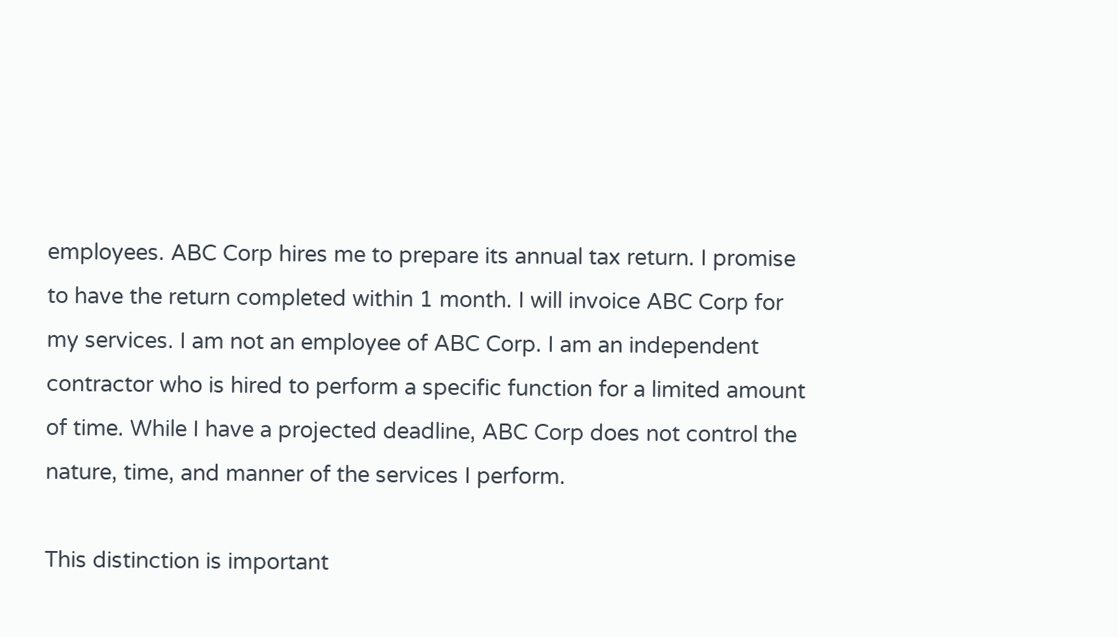employees. ABC Corp hires me to prepare its annual tax return. I promise to have the return completed within 1 month. I will invoice ABC Corp for my services. I am not an employee of ABC Corp. I am an independent contractor who is hired to perform a specific function for a limited amount of time. While I have a projected deadline, ABC Corp does not control the nature, time, and manner of the services I perform.

This distinction is important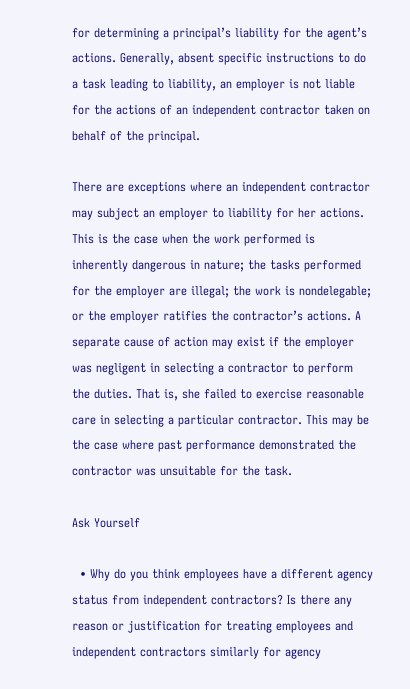for determining a principal’s liability for the agent’s actions. Generally, absent specific instructions to do a task leading to liability, an employer is not liable for the actions of an independent contractor taken on behalf of the principal.

There are exceptions where an independent contractor may subject an employer to liability for her actions. This is the case when the work performed is inherently dangerous in nature; the tasks performed for the employer are illegal; the work is nondelegable; or the employer ratifies the contractor’s actions. A separate cause of action may exist if the employer was negligent in selecting a contractor to perform the duties. That is, she failed to exercise reasonable care in selecting a particular contractor. This may be the case where past performance demonstrated the contractor was unsuitable for the task.

Ask Yourself

  • Why do you think employees have a different agency status from independent contractors? Is there any reason or justification for treating employees and independent contractors similarly for agency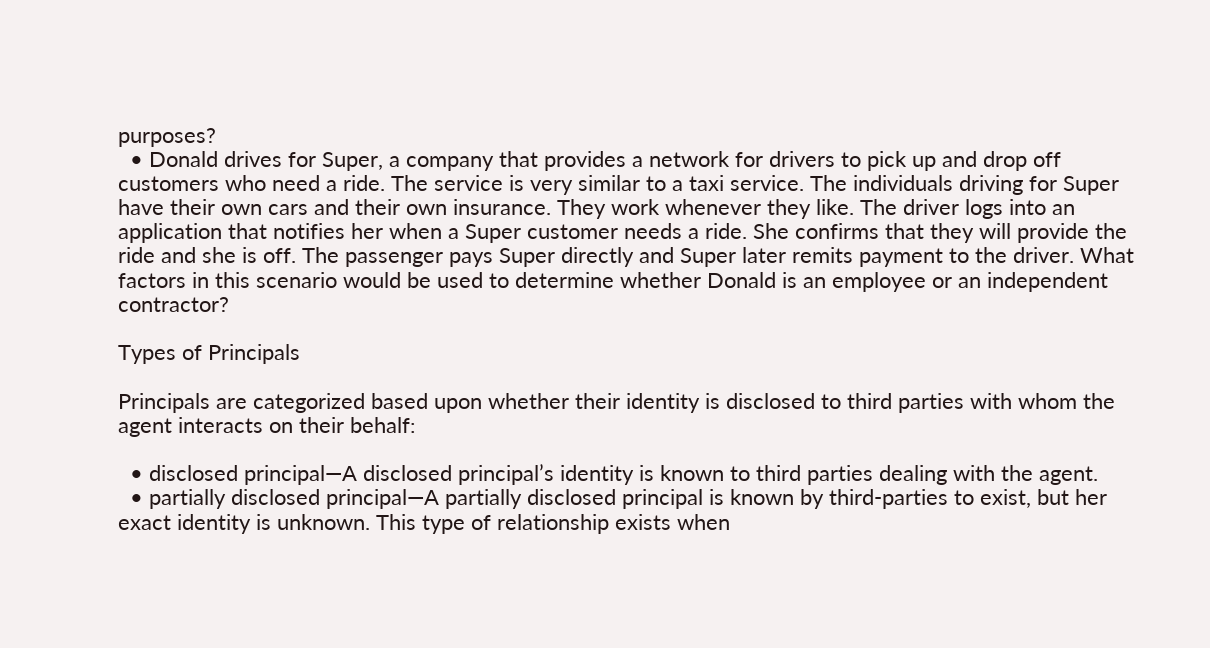purposes?
  • Donald drives for Super, a company that provides a network for drivers to pick up and drop off customers who need a ride. The service is very similar to a taxi service. The individuals driving for Super have their own cars and their own insurance. They work whenever they like. The driver logs into an application that notifies her when a Super customer needs a ride. She confirms that they will provide the ride and she is off. The passenger pays Super directly and Super later remits payment to the driver. What factors in this scenario would be used to determine whether Donald is an employee or an independent contractor?

Types of Principals

Principals are categorized based upon whether their identity is disclosed to third parties with whom the agent interacts on their behalf:

  • disclosed principal—A disclosed principal’s identity is known to third parties dealing with the agent.
  • partially disclosed principal—A partially disclosed principal is known by third-parties to exist, but her exact identity is unknown. This type of relationship exists when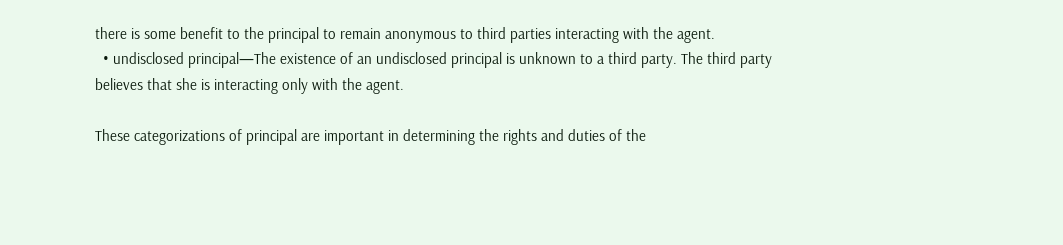there is some benefit to the principal to remain anonymous to third parties interacting with the agent.
  • undisclosed principal—The existence of an undisclosed principal is unknown to a third party. The third party believes that she is interacting only with the agent.

These categorizations of principal are important in determining the rights and duties of the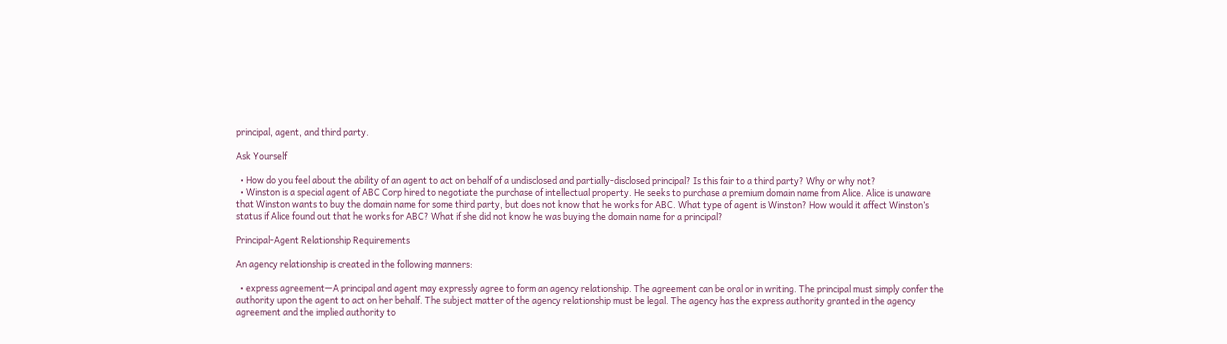principal, agent, and third party.

Ask Yourself

  • How do you feel about the ability of an agent to act on behalf of a undisclosed and partially-disclosed principal? Is this fair to a third party? Why or why not?
  • Winston is a special agent of ABC Corp hired to negotiate the purchase of intellectual property. He seeks to purchase a premium domain name from Alice. Alice is unaware that Winston wants to buy the domain name for some third party, but does not know that he works for ABC. What type of agent is Winston? How would it affect Winston’s status if Alice found out that he works for ABC? What if she did not know he was buying the domain name for a principal?

Principal-Agent Relationship Requirements

An agency relationship is created in the following manners:

  • express agreement—A principal and agent may expressly agree to form an agency relationship. The agreement can be oral or in writing. The principal must simply confer the authority upon the agent to act on her behalf. The subject matter of the agency relationship must be legal. The agency has the express authority granted in the agency agreement and the implied authority to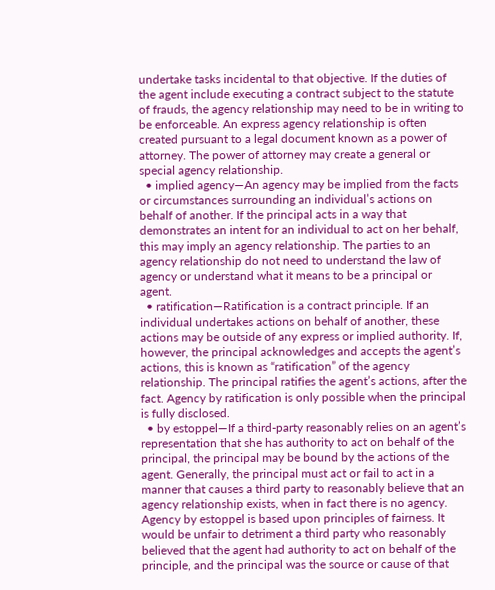undertake tasks incidental to that objective. If the duties of the agent include executing a contract subject to the statute of frauds, the agency relationship may need to be in writing to be enforceable. An express agency relationship is often created pursuant to a legal document known as a power of attorney. The power of attorney may create a general or special agency relationship.
  • implied agency—An agency may be implied from the facts or circumstances surrounding an individual’s actions on behalf of another. If the principal acts in a way that demonstrates an intent for an individual to act on her behalf, this may imply an agency relationship. The parties to an agency relationship do not need to understand the law of agency or understand what it means to be a principal or agent.
  • ratification—Ratification is a contract principle. If an individual undertakes actions on behalf of another, these actions may be outside of any express or implied authority. If, however, the principal acknowledges and accepts the agent’s actions, this is known as “ratification” of the agency relationship. The principal ratifies the agent’s actions, after the fact. Agency by ratification is only possible when the principal is fully disclosed.
  • by estoppel—If a third-party reasonably relies on an agent’s representation that she has authority to act on behalf of the principal, the principal may be bound by the actions of the agent. Generally, the principal must act or fail to act in a manner that causes a third party to reasonably believe that an agency relationship exists, when in fact there is no agency. Agency by estoppel is based upon principles of fairness. It would be unfair to detriment a third party who reasonably believed that the agent had authority to act on behalf of the principle, and the principal was the source or cause of that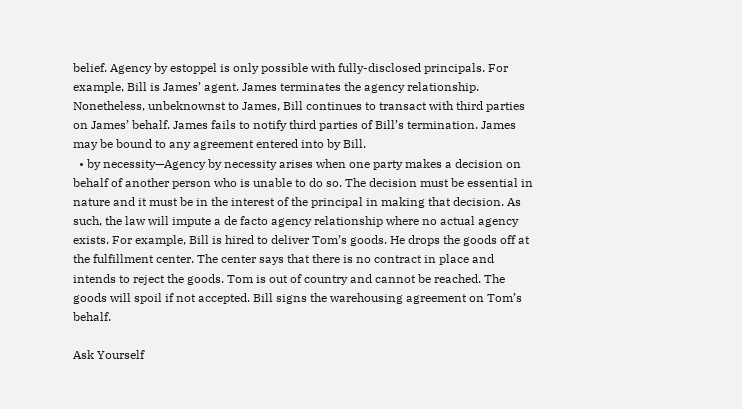belief. Agency by estoppel is only possible with fully-disclosed principals. For example, Bill is James’ agent. James terminates the agency relationship. Nonetheless, unbeknownst to James, Bill continues to transact with third parties on James’ behalf. James fails to notify third parties of Bill’s termination. James may be bound to any agreement entered into by Bill.
  • by necessity—Agency by necessity arises when one party makes a decision on behalf of another person who is unable to do so. The decision must be essential in nature and it must be in the interest of the principal in making that decision. As such, the law will impute a de facto agency relationship where no actual agency exists. For example, Bill is hired to deliver Tom’s goods. He drops the goods off at the fulfillment center. The center says that there is no contract in place and intends to reject the goods. Tom is out of country and cannot be reached. The goods will spoil if not accepted. Bill signs the warehousing agreement on Tom’s behalf.

Ask Yourself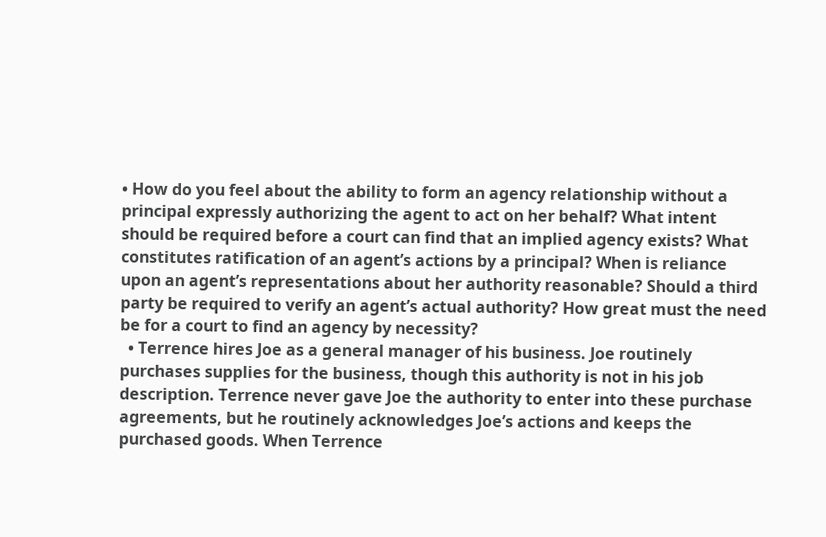• How do you feel about the ability to form an agency relationship without a principal expressly authorizing the agent to act on her behalf? What intent should be required before a court can find that an implied agency exists? What constitutes ratification of an agent’s actions by a principal? When is reliance upon an agent’s representations about her authority reasonable? Should a third party be required to verify an agent’s actual authority? How great must the need be for a court to find an agency by necessity?
  • Terrence hires Joe as a general manager of his business. Joe routinely purchases supplies for the business, though this authority is not in his job description. Terrence never gave Joe the authority to enter into these purchase agreements, but he routinely acknowledges Joe’s actions and keeps the purchased goods. When Terrence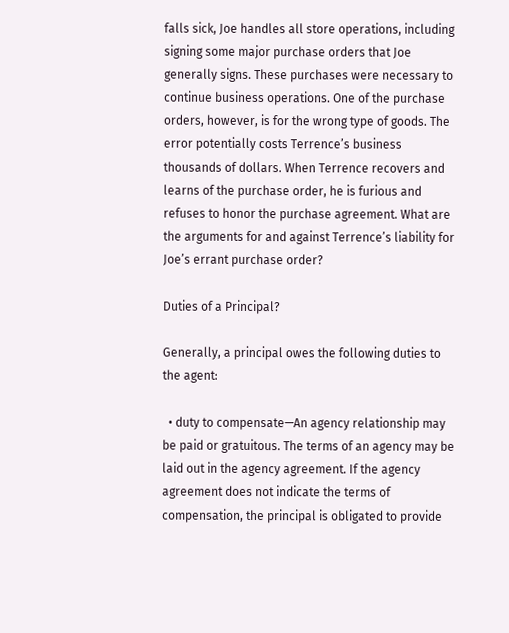falls sick, Joe handles all store operations, including signing some major purchase orders that Joe generally signs. These purchases were necessary to continue business operations. One of the purchase orders, however, is for the wrong type of goods. The error potentially costs Terrence’s business thousands of dollars. When Terrence recovers and learns of the purchase order, he is furious and refuses to honor the purchase agreement. What are the arguments for and against Terrence’s liability for Joe’s errant purchase order?

Duties of a Principal?

Generally, a principal owes the following duties to the agent:

  • duty to compensate—An agency relationship may be paid or gratuitous. The terms of an agency may be laid out in the agency agreement. If the agency agreement does not indicate the terms of compensation, the principal is obligated to provide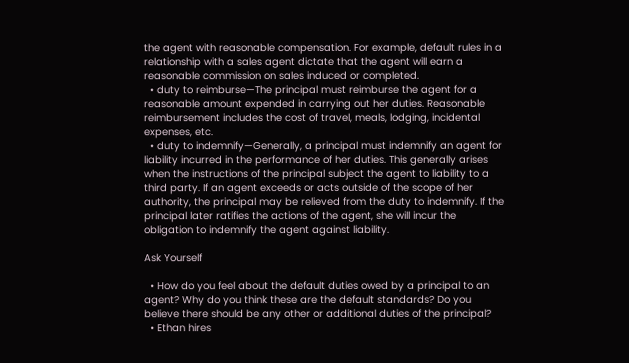the agent with reasonable compensation. For example, default rules in a relationship with a sales agent dictate that the agent will earn a reasonable commission on sales induced or completed.
  • duty to reimburse—The principal must reimburse the agent for a reasonable amount expended in carrying out her duties. Reasonable reimbursement includes the cost of travel, meals, lodging, incidental expenses, etc.
  • duty to indemnify—Generally, a principal must indemnify an agent for liability incurred in the performance of her duties. This generally arises when the instructions of the principal subject the agent to liability to a third party. If an agent exceeds or acts outside of the scope of her authority, the principal may be relieved from the duty to indemnify. If the principal later ratifies the actions of the agent, she will incur the obligation to indemnify the agent against liability.

Ask Yourself

  • How do you feel about the default duties owed by a principal to an agent? Why do you think these are the default standards? Do you believe there should be any other or additional duties of the principal?
  • Ethan hires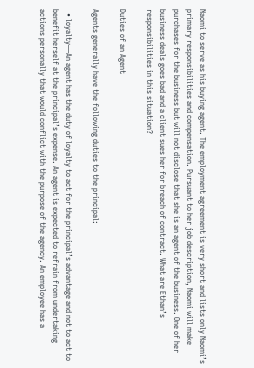Naomi to serve as his buying agent. The employment agreement is very short and lists only Naomi’s primary responsibilities and compensation. Pursuant to her job description, Naomi will make purchases for the business but will not disclose that she is an agent of the business. One of her business deals goes bad and a client sues her for breach of contract. What are Ethan’s responsibilities in this situation?

Duties of an Agent

Agents generally have the following duties to the principal:

  • loyalty—An agent has the duty of loyalty to act for the principal’s advantage and not to act to benefit herself at the principal’s expense. An agent is expected to refrain from undertaking actions personally that would conflict with the purpose of the agency. An employee has a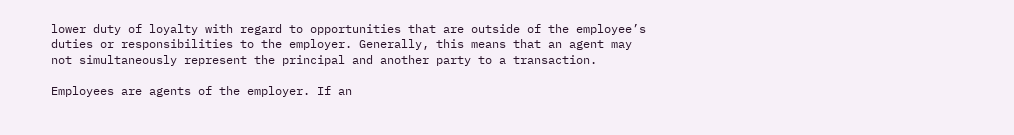lower duty of loyalty with regard to opportunities that are outside of the employee’s duties or responsibilities to the employer. Generally, this means that an agent may not simultaneously represent the principal and another party to a transaction.

Employees are agents of the employer. If an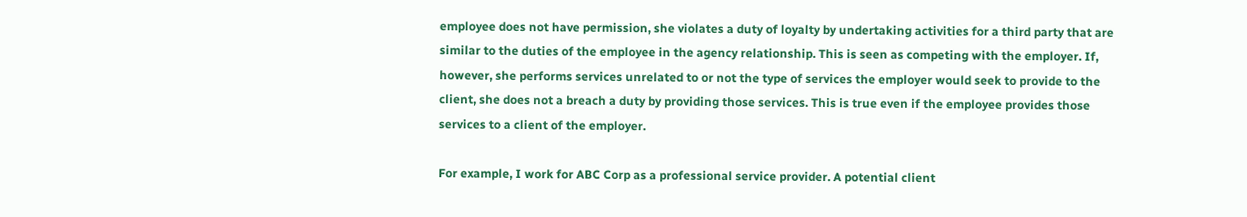employee does not have permission, she violates a duty of loyalty by undertaking activities for a third party that are similar to the duties of the employee in the agency relationship. This is seen as competing with the employer. If, however, she performs services unrelated to or not the type of services the employer would seek to provide to the client, she does not a breach a duty by providing those services. This is true even if the employee provides those services to a client of the employer.

For example, I work for ABC Corp as a professional service provider. A potential client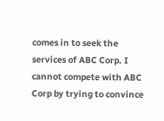comes in to seek the services of ABC Corp. I cannot compete with ABC Corp by trying to convince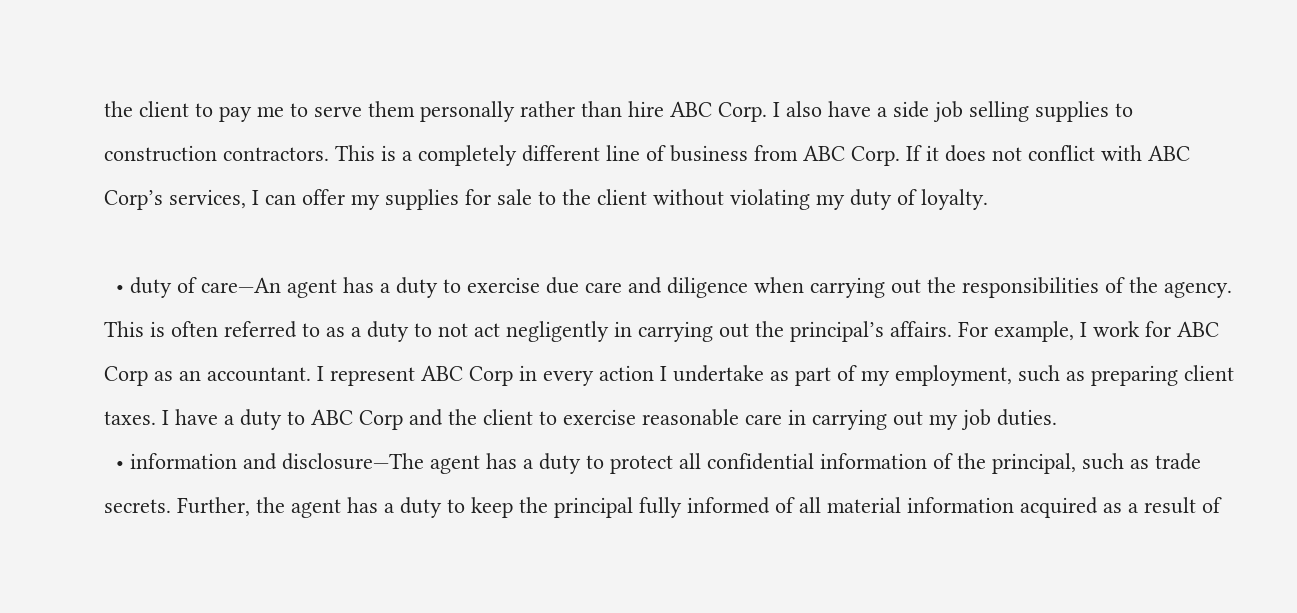the client to pay me to serve them personally rather than hire ABC Corp. I also have a side job selling supplies to construction contractors. This is a completely different line of business from ABC Corp. If it does not conflict with ABC Corp’s services, I can offer my supplies for sale to the client without violating my duty of loyalty.

  • duty of care—An agent has a duty to exercise due care and diligence when carrying out the responsibilities of the agency. This is often referred to as a duty to not act negligently in carrying out the principal’s affairs. For example, I work for ABC Corp as an accountant. I represent ABC Corp in every action I undertake as part of my employment, such as preparing client taxes. I have a duty to ABC Corp and the client to exercise reasonable care in carrying out my job duties.
  • information and disclosure—The agent has a duty to protect all confidential information of the principal, such as trade secrets. Further, the agent has a duty to keep the principal fully informed of all material information acquired as a result of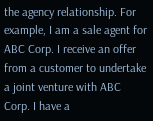the agency relationship. For example, I am a sale agent for ABC Corp. I receive an offer from a customer to undertake a joint venture with ABC Corp. I have a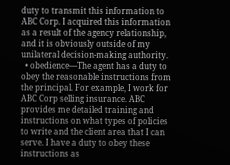duty to transmit this information to ABC Corp. I acquired this information as a result of the agency relationship, and it is obviously outside of my unilateral decision-making authority.
  • obedience—The agent has a duty to obey the reasonable instructions from the principal. For example, I work for ABC Corp selling insurance. ABC provides me detailed training and instructions on what types of policies to write and the client area that I can serve. I have a duty to obey these instructions as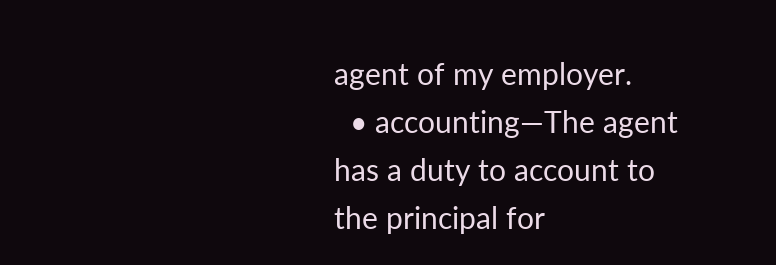agent of my employer.
  • accounting—The agent has a duty to account to the principal for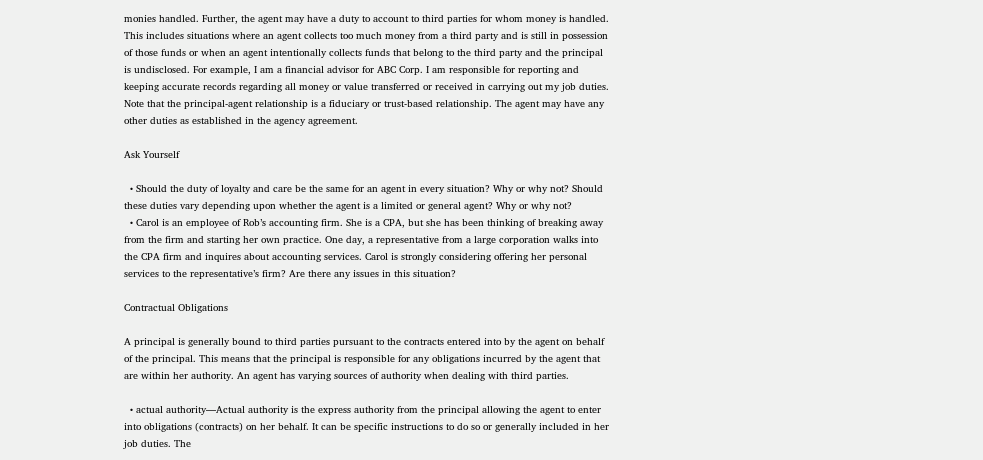monies handled. Further, the agent may have a duty to account to third parties for whom money is handled. This includes situations where an agent collects too much money from a third party and is still in possession of those funds or when an agent intentionally collects funds that belong to the third party and the principal is undisclosed. For example, I am a financial advisor for ABC Corp. I am responsible for reporting and keeping accurate records regarding all money or value transferred or received in carrying out my job duties. Note that the principal-agent relationship is a fiduciary or trust-based relationship. The agent may have any other duties as established in the agency agreement.

Ask Yourself

  • Should the duty of loyalty and care be the same for an agent in every situation? Why or why not? Should these duties vary depending upon whether the agent is a limited or general agent? Why or why not?
  • Carol is an employee of Rob’s accounting firm. She is a CPA, but she has been thinking of breaking away from the firm and starting her own practice. One day, a representative from a large corporation walks into the CPA firm and inquires about accounting services. Carol is strongly considering offering her personal services to the representative’s firm? Are there any issues in this situation?

Contractual Obligations

A principal is generally bound to third parties pursuant to the contracts entered into by the agent on behalf of the principal. This means that the principal is responsible for any obligations incurred by the agent that are within her authority. An agent has varying sources of authority when dealing with third parties.

  • actual authority—Actual authority is the express authority from the principal allowing the agent to enter into obligations (contracts) on her behalf. It can be specific instructions to do so or generally included in her job duties. The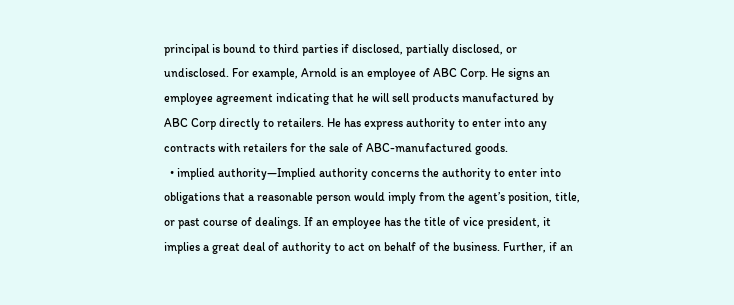principal is bound to third parties if disclosed, partially disclosed, or undisclosed. For example, Arnold is an employee of ABC Corp. He signs an employee agreement indicating that he will sell products manufactured by ABC Corp directly to retailers. He has express authority to enter into any contracts with retailers for the sale of ABC-manufactured goods.
  • implied authority—Implied authority concerns the authority to enter into obligations that a reasonable person would imply from the agent’s position, title, or past course of dealings. If an employee has the title of vice president, it implies a great deal of authority to act on behalf of the business. Further, if an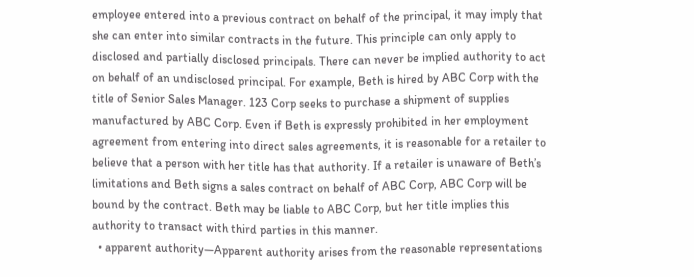employee entered into a previous contract on behalf of the principal, it may imply that she can enter into similar contracts in the future. This principle can only apply to disclosed and partially disclosed principals. There can never be implied authority to act on behalf of an undisclosed principal. For example, Beth is hired by ABC Corp with the title of Senior Sales Manager. 123 Corp seeks to purchase a shipment of supplies manufactured by ABC Corp. Even if Beth is expressly prohibited in her employment agreement from entering into direct sales agreements, it is reasonable for a retailer to believe that a person with her title has that authority. If a retailer is unaware of Beth’s limitations and Beth signs a sales contract on behalf of ABC Corp, ABC Corp will be bound by the contract. Beth may be liable to ABC Corp, but her title implies this authority to transact with third parties in this manner.
  • apparent authority—Apparent authority arises from the reasonable representations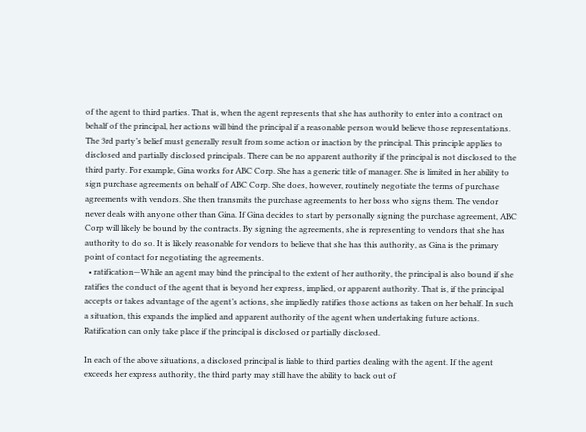of the agent to third parties. That is, when the agent represents that she has authority to enter into a contract on behalf of the principal, her actions will bind the principal if a reasonable person would believe those representations. The 3rd party’s belief must generally result from some action or inaction by the principal. This principle applies to disclosed and partially disclosed principals. There can be no apparent authority if the principal is not disclosed to the third party. For example, Gina works for ABC Corp. She has a generic title of manager. She is limited in her ability to sign purchase agreements on behalf of ABC Corp. She does, however, routinely negotiate the terms of purchase agreements with vendors. She then transmits the purchase agreements to her boss who signs them. The vendor never deals with anyone other than Gina. If Gina decides to start by personally signing the purchase agreement, ABC Corp will likely be bound by the contracts. By signing the agreements, she is representing to vendors that she has authority to do so. It is likely reasonable for vendors to believe that she has this authority, as Gina is the primary point of contact for negotiating the agreements.
  • ratification—While an agent may bind the principal to the extent of her authority, the principal is also bound if she ratifies the conduct of the agent that is beyond her express, implied, or apparent authority. That is, if the principal accepts or takes advantage of the agent’s actions, she impliedly ratifies those actions as taken on her behalf. In such a situation, this expands the implied and apparent authority of the agent when undertaking future actions. Ratification can only take place if the principal is disclosed or partially disclosed.

In each of the above situations, a disclosed principal is liable to third parties dealing with the agent. If the agent exceeds her express authority, the third party may still have the ability to back out of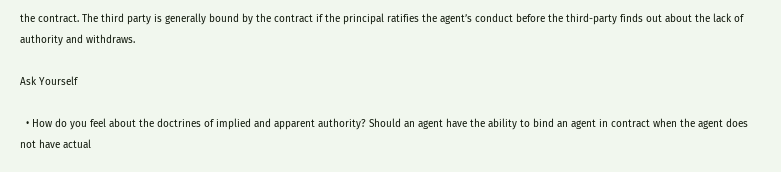the contract. The third party is generally bound by the contract if the principal ratifies the agent’s conduct before the third-party finds out about the lack of authority and withdraws.

Ask Yourself

  • How do you feel about the doctrines of implied and apparent authority? Should an agent have the ability to bind an agent in contract when the agent does not have actual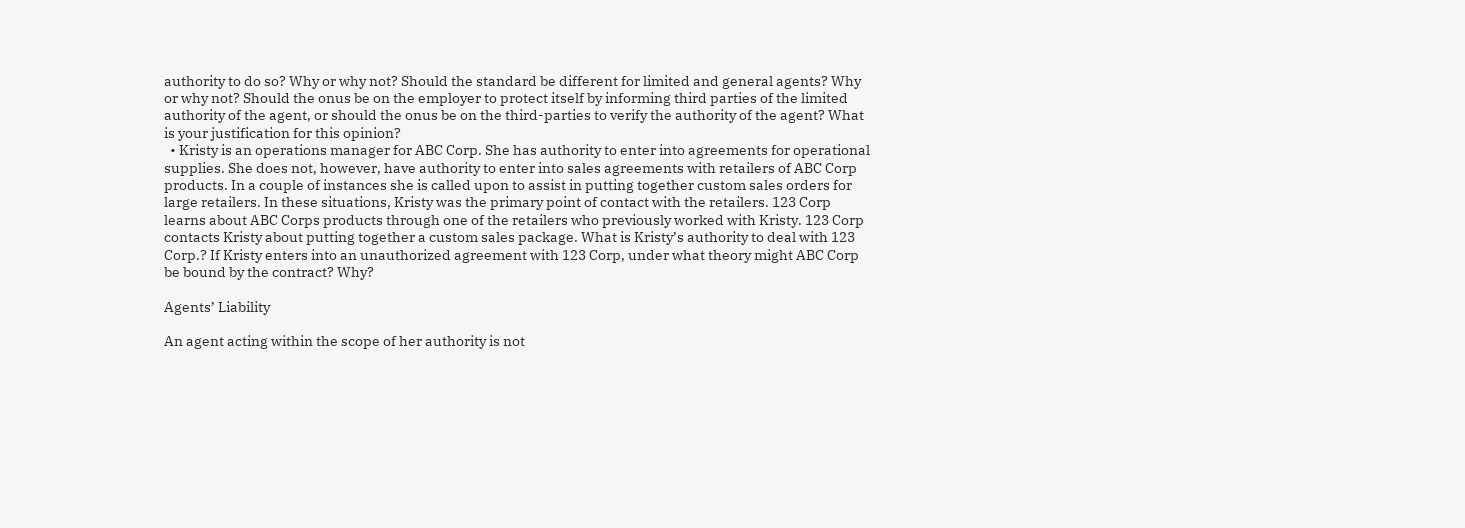authority to do so? Why or why not? Should the standard be different for limited and general agents? Why or why not? Should the onus be on the employer to protect itself by informing third parties of the limited authority of the agent, or should the onus be on the third-parties to verify the authority of the agent? What is your justification for this opinion?
  • Kristy is an operations manager for ABC Corp. She has authority to enter into agreements for operational supplies. She does not, however, have authority to enter into sales agreements with retailers of ABC Corp products. In a couple of instances she is called upon to assist in putting together custom sales orders for large retailers. In these situations, Kristy was the primary point of contact with the retailers. 123 Corp learns about ABC Corps products through one of the retailers who previously worked with Kristy. 123 Corp contacts Kristy about putting together a custom sales package. What is Kristy’s authority to deal with 123 Corp.? If Kristy enters into an unauthorized agreement with 123 Corp, under what theory might ABC Corp be bound by the contract? Why?

Agents’ Liability

An agent acting within the scope of her authority is not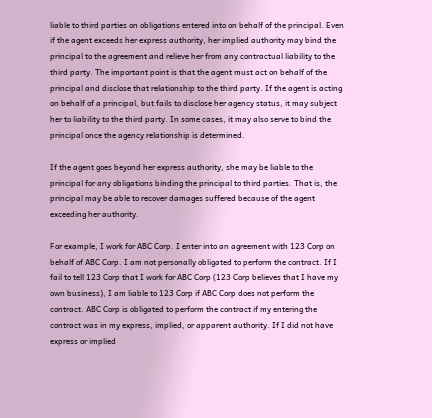liable to third parties on obligations entered into on behalf of the principal. Even if the agent exceeds her express authority, her implied authority may bind the principal to the agreement and relieve her from any contractual liability to the third party. The important point is that the agent must act on behalf of the principal and disclose that relationship to the third party. If the agent is acting on behalf of a principal, but fails to disclose her agency status, it may subject her to liability to the third party. In some cases, it may also serve to bind the principal once the agency relationship is determined.

If the agent goes beyond her express authority, she may be liable to the principal for any obligations binding the principal to third parties. That is, the principal may be able to recover damages suffered because of the agent exceeding her authority.

For example, I work for ABC Corp. I enter into an agreement with 123 Corp on behalf of ABC Corp. I am not personally obligated to perform the contract. If I fail to tell 123 Corp that I work for ABC Corp (123 Corp believes that I have my own business), I am liable to 123 Corp if ABC Corp does not perform the contract. ABC Corp is obligated to perform the contract if my entering the contract was in my express, implied, or apparent authority. If I did not have express or implied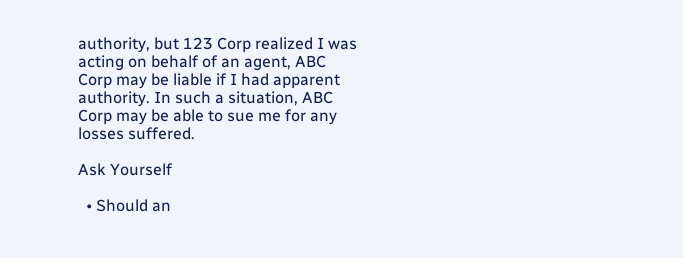authority, but 123 Corp realized I was acting on behalf of an agent, ABC Corp may be liable if I had apparent authority. In such a situation, ABC Corp may be able to sue me for any losses suffered.

Ask Yourself

  • Should an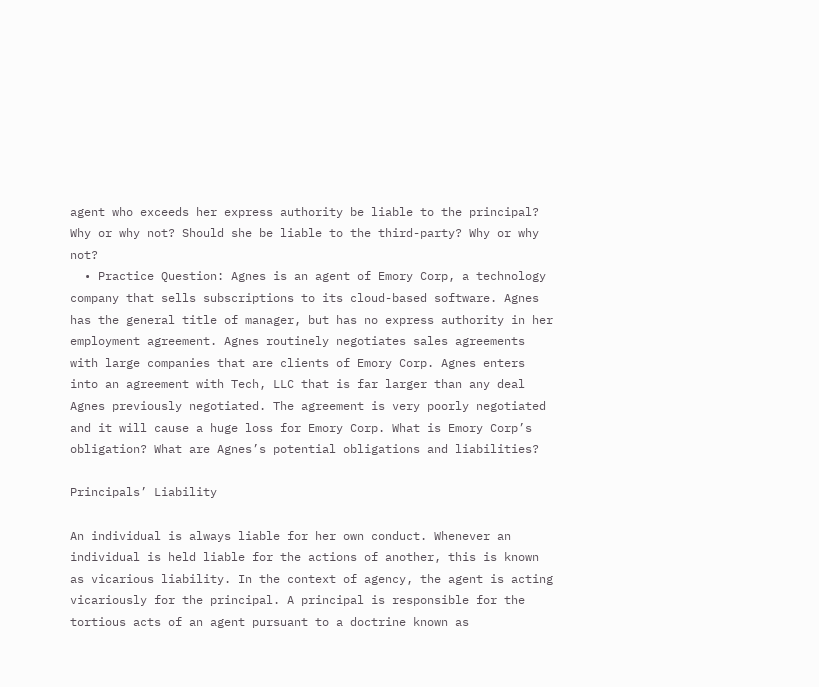agent who exceeds her express authority be liable to the principal? Why or why not? Should she be liable to the third-party? Why or why not?
  • Practice Question: Agnes is an agent of Emory Corp, a technology company that sells subscriptions to its cloud-based software. Agnes has the general title of manager, but has no express authority in her employment agreement. Agnes routinely negotiates sales agreements with large companies that are clients of Emory Corp. Agnes enters into an agreement with Tech, LLC that is far larger than any deal Agnes previously negotiated. The agreement is very poorly negotiated and it will cause a huge loss for Emory Corp. What is Emory Corp’s obligation? What are Agnes’s potential obligations and liabilities?

Principals’ Liability

An individual is always liable for her own conduct. Whenever an individual is held liable for the actions of another, this is known as vicarious liability. In the context of agency, the agent is acting vicariously for the principal. A principal is responsible for the tortious acts of an agent pursuant to a doctrine known as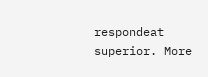respondeat superior. More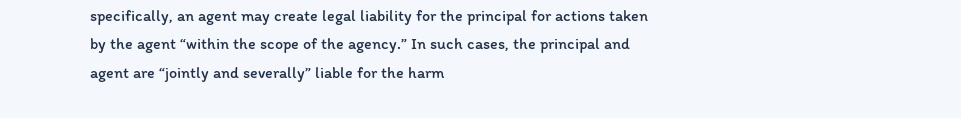specifically, an agent may create legal liability for the principal for actions taken by the agent “within the scope of the agency.” In such cases, the principal and agent are “jointly and severally” liable for the harm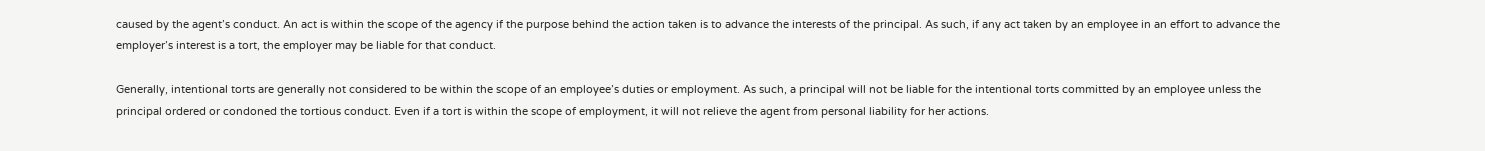caused by the agent’s conduct. An act is within the scope of the agency if the purpose behind the action taken is to advance the interests of the principal. As such, if any act taken by an employee in an effort to advance the employer’s interest is a tort, the employer may be liable for that conduct.

Generally, intentional torts are generally not considered to be within the scope of an employee’s duties or employment. As such, a principal will not be liable for the intentional torts committed by an employee unless the principal ordered or condoned the tortious conduct. Even if a tort is within the scope of employment, it will not relieve the agent from personal liability for her actions.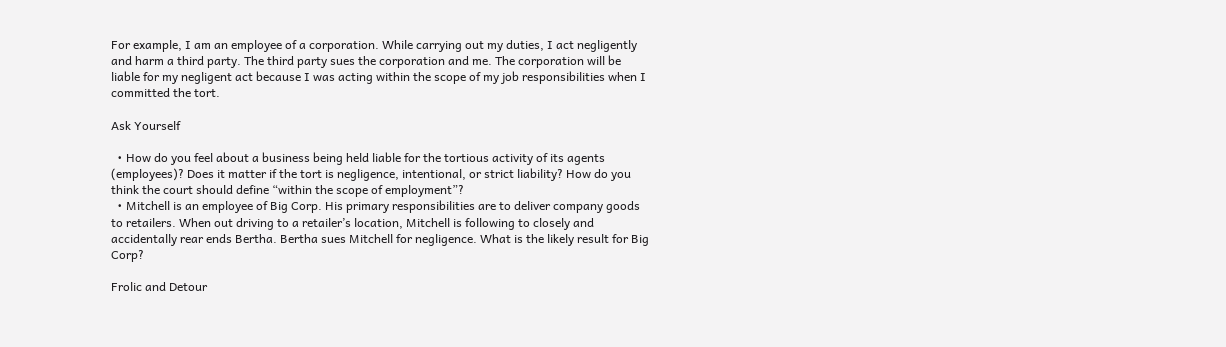For example, I am an employee of a corporation. While carrying out my duties, I act negligently and harm a third party. The third party sues the corporation and me. The corporation will be liable for my negligent act because I was acting within the scope of my job responsibilities when I committed the tort.

Ask Yourself

  • How do you feel about a business being held liable for the tortious activity of its agents (employees)? Does it matter if the tort is negligence, intentional, or strict liability? How do you think the court should define “within the scope of employment”?
  • Mitchell is an employee of Big Corp. His primary responsibilities are to deliver company goods to retailers. When out driving to a retailer’s location, Mitchell is following to closely and accidentally rear ends Bertha. Bertha sues Mitchell for negligence. What is the likely result for Big Corp?

Frolic and Detour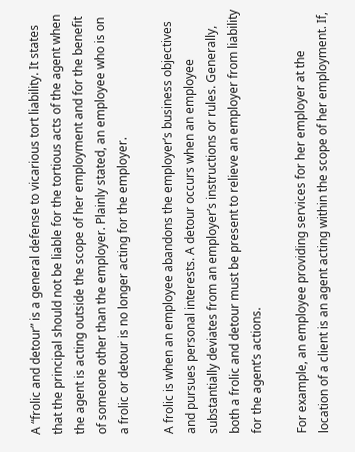A “frolic and detour” is a general defense to vicarious tort liability. It states that the principal should not be liable for the tortious acts of the agent when the agent is acting outside the scope of her employment and for the benefit of someone other than the employer. Plainly stated, an employee who is on a frolic or detour is no longer acting for the employer.

A frolic is when an employee abandons the employer’s business objectives and pursues personal interests. A detour occurs when an employee substantially deviates from an employer’s instructions or rules. Generally, both a frolic and detour must be present to relieve an employer from liability for the agent’s actions.

For example, an employee providing services for her employer at the location of a client is an agent acting within the scope of her employment. If,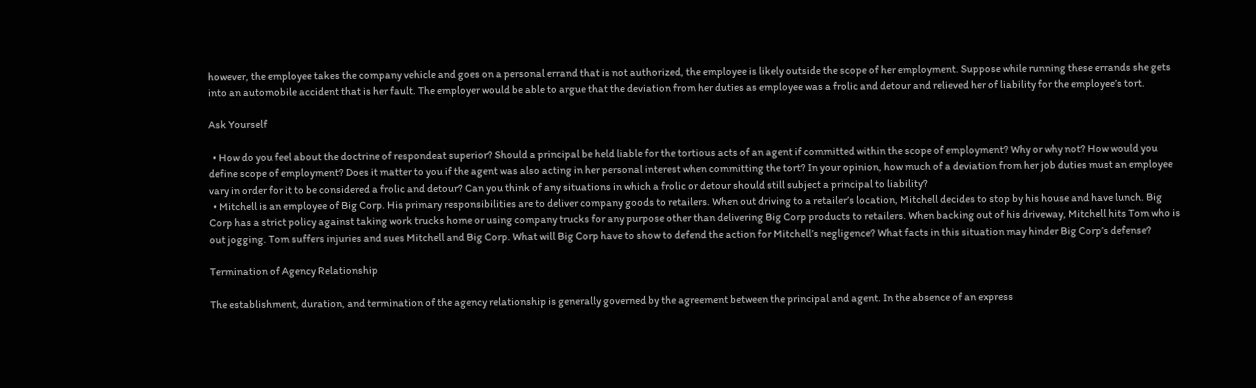however, the employee takes the company vehicle and goes on a personal errand that is not authorized, the employee is likely outside the scope of her employment. Suppose while running these errands she gets into an automobile accident that is her fault. The employer would be able to argue that the deviation from her duties as employee was a frolic and detour and relieved her of liability for the employee’s tort.

Ask Yourself

  • How do you feel about the doctrine of respondeat superior? Should a principal be held liable for the tortious acts of an agent if committed within the scope of employment? Why or why not? How would you define scope of employment? Does it matter to you if the agent was also acting in her personal interest when committing the tort? In your opinion, how much of a deviation from her job duties must an employee vary in order for it to be considered a frolic and detour? Can you think of any situations in which a frolic or detour should still subject a principal to liability?
  • Mitchell is an employee of Big Corp. His primary responsibilities are to deliver company goods to retailers. When out driving to a retailer’s location, Mitchell decides to stop by his house and have lunch. Big Corp has a strict policy against taking work trucks home or using company trucks for any purpose other than delivering Big Corp products to retailers. When backing out of his driveway, Mitchell hits Tom who is out jogging. Tom suffers injuries and sues Mitchell and Big Corp. What will Big Corp have to show to defend the action for Mitchell’s negligence? What facts in this situation may hinder Big Corp’s defense?

Termination of Agency Relationship

The establishment, duration, and termination of the agency relationship is generally governed by the agreement between the principal and agent. In the absence of an express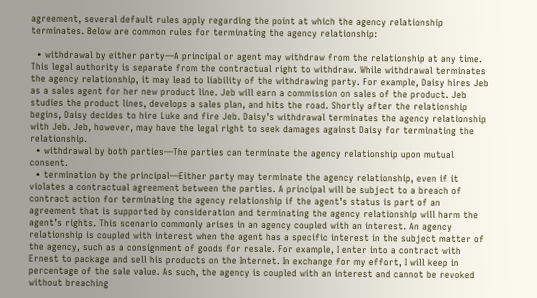agreement, several default rules apply regarding the point at which the agency relationship terminates. Below are common rules for terminating the agency relationship:

  • withdrawal by either party—A principal or agent may withdraw from the relationship at any time. This legal authority is separate from the contractual right to withdraw. While withdrawal terminates the agency relationship, it may lead to liability of the withdrawing party. For example, Daisy hires Jeb as a sales agent for her new product line. Jeb will earn a commission on sales of the product. Jeb studies the product lines, develops a sales plan, and hits the road. Shortly after the relationship begins, Daisy decides to hire Luke and fire Jeb. Daisy’s withdrawal terminates the agency relationship with Jeb. Jeb, however, may have the legal right to seek damages against Daisy for terminating the relationship.
  • withdrawal by both parties—The parties can terminate the agency relationship upon mutual consent.
  • termination by the principal—Either party may terminate the agency relationship, even if it violates a contractual agreement between the parties. A principal will be subject to a breach of contract action for terminating the agency relationship if the agent’s status is part of an agreement that is supported by consideration and terminating the agency relationship will harm the agent’s rights. This scenario commonly arises in an agency coupled with an interest. An agency relationship is coupled with interest when the agent has a specific interest in the subject matter of the agency, such as a consignment of goods for resale. For example, I enter into a contract with Ernest to package and sell his products on the Internet. In exchange for my effort, I will keep in percentage of the sale value. As such, the agency is coupled with an interest and cannot be revoked without breaching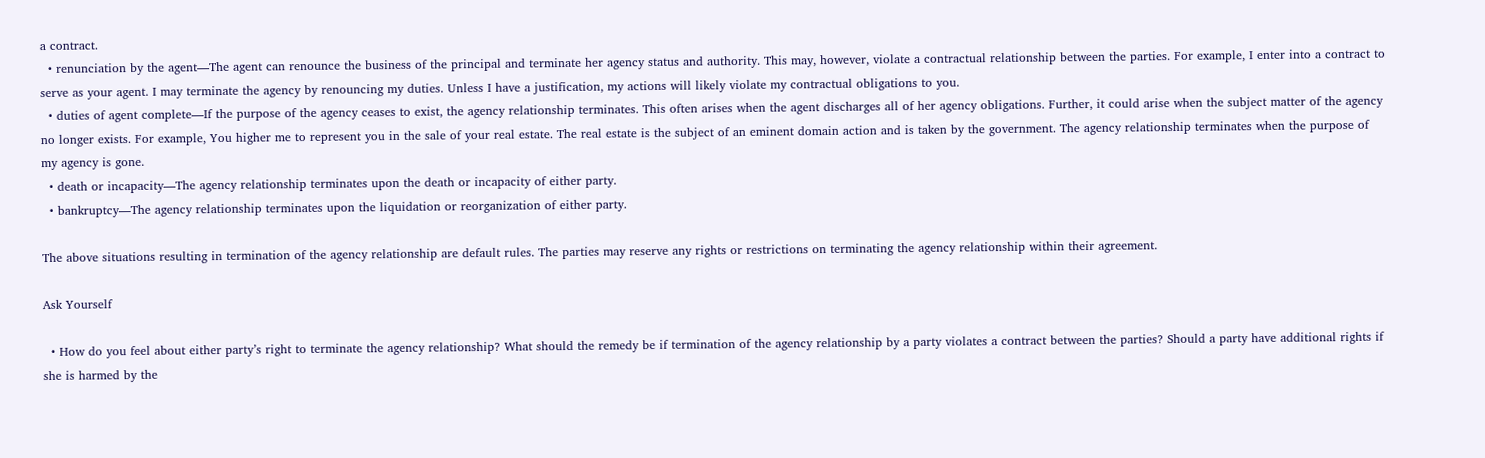a contract.
  • renunciation by the agent—The agent can renounce the business of the principal and terminate her agency status and authority. This may, however, violate a contractual relationship between the parties. For example, I enter into a contract to serve as your agent. I may terminate the agency by renouncing my duties. Unless I have a justification, my actions will likely violate my contractual obligations to you.
  • duties of agent complete—If the purpose of the agency ceases to exist, the agency relationship terminates. This often arises when the agent discharges all of her agency obligations. Further, it could arise when the subject matter of the agency no longer exists. For example, You higher me to represent you in the sale of your real estate. The real estate is the subject of an eminent domain action and is taken by the government. The agency relationship terminates when the purpose of my agency is gone.
  • death or incapacity—The agency relationship terminates upon the death or incapacity of either party.
  • bankruptcy—The agency relationship terminates upon the liquidation or reorganization of either party.

The above situations resulting in termination of the agency relationship are default rules. The parties may reserve any rights or restrictions on terminating the agency relationship within their agreement.

Ask Yourself

  • How do you feel about either party’s right to terminate the agency relationship? What should the remedy be if termination of the agency relationship by a party violates a contract between the parties? Should a party have additional rights if she is harmed by the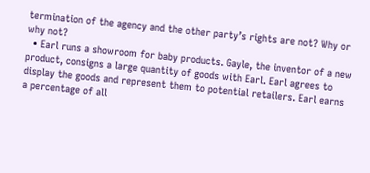termination of the agency and the other party’s rights are not? Why or why not?
  • Earl runs a showroom for baby products. Gayle, the inventor of a new product, consigns a large quantity of goods with Earl. Earl agrees to display the goods and represent them to potential retailers. Earl earns a percentage of all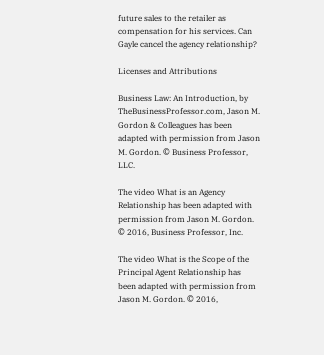future sales to the retailer as compensation for his services. Can Gayle cancel the agency relationship?

Licenses and Attributions

Business Law: An Introduction, by TheBusinessProfessor.com, Jason M. Gordon & Colleagues has been adapted with permission from Jason M. Gordon. © Business Professor, LLC.

The video What is an Agency Relationship has been adapted with permission from Jason M. Gordon. © 2016, Business Professor, Inc.

The video What is the Scope of the Principal Agent Relationship has been adapted with permission from Jason M. Gordon. © 2016,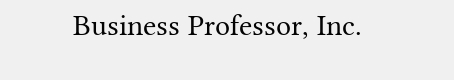Business Professor, Inc.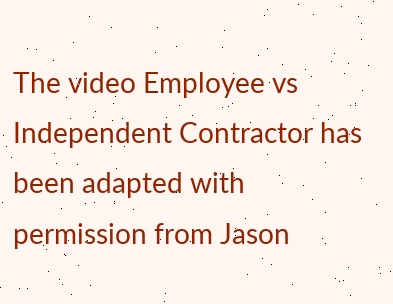The video Employee vs Independent Contractor has been adapted with permission from Jason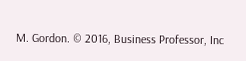M. Gordon. © 2016, Business Professor, Inc